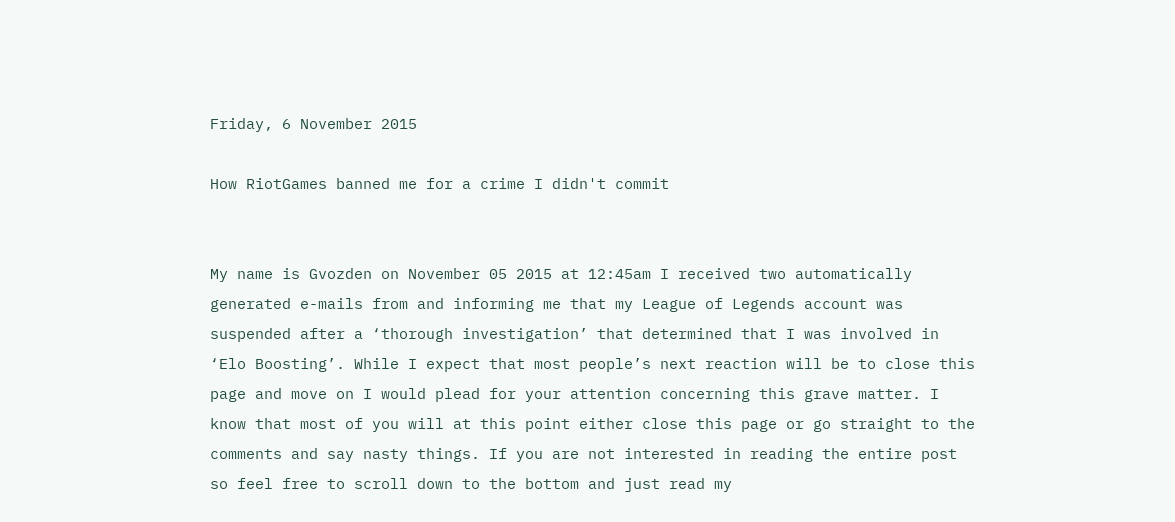Friday, 6 November 2015

How RiotGames banned me for a crime I didn't commit


My name is Gvozden on November 05 2015 at 12:45am I received two automatically generated e-mails from and informing me that my League of Legends account was suspended after a ‘thorough investigation’ that determined that I was involved in ‘Elo Boosting’. While I expect that most people’s next reaction will be to close this page and move on I would plead for your attention concerning this grave matter. I know that most of you will at this point either close this page or go straight to the comments and say nasty things. If you are not interested in reading the entire post so feel free to scroll down to the bottom and just read my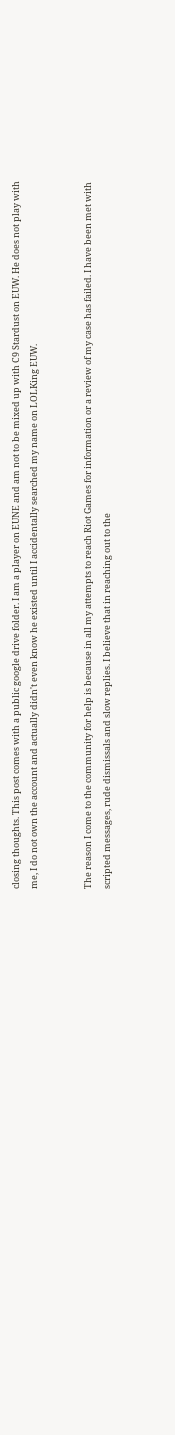closing thoughts. This post comes with a public google drive folder. I am a player on EUNE and am not to be mixed up with C9 Stardust on EUW. He does not play with me, I do not own the account and actually didn't even know he existed until I accidentally searched my name on LOLKing EUW.


The reason I come to the community for help is because in all my attempts to reach Riot Games for information or a review of my case has failed. I have been met with scripted messages, rude dismissals and slow replies. I believe that in reaching out to the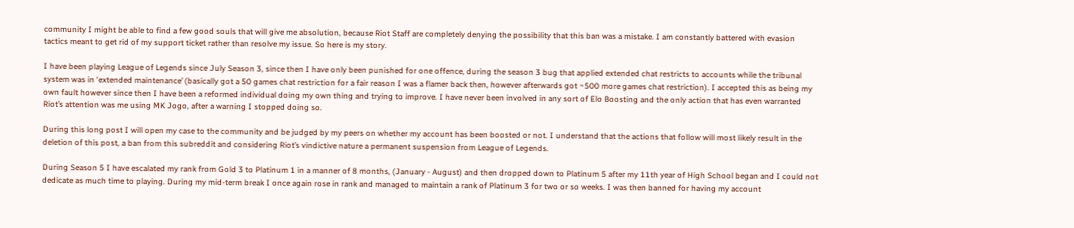community I might be able to find a few good souls that will give me absolution, because Riot Staff are completely denying the possibility that this ban was a mistake. I am constantly battered with evasion tactics meant to get rid of my support ticket rather than resolve my issue. So here is my story.

I have been playing League of Legends since July Season 3, since then I have only been punished for one offence, during the season 3 bug that applied extended chat restricts to accounts while the tribunal system was in ‘extended maintenance’ (basically got a 50 games chat restriction for a fair reason I was a flamer back then, however afterwards got ~500 more games chat restriction). I accepted this as being my own fault however since then I have been a reformed individual doing my own thing and trying to improve. I have never been involved in any sort of Elo Boosting and the only action that has even warranted Riot’s attention was me using MK Jogo, after a warning I stopped doing so.

During this long post I will open my case to the community and be judged by my peers on whether my account has been boosted or not. I understand that the actions that follow will most likely result in the deletion of this post, a ban from this subreddit and considering Riot’s vindictive nature a permanent suspension from League of Legends.

During Season 5 I have escalated my rank from Gold 3 to Platinum 1 in a manner of 8 months, (January - August) and then dropped down to Platinum 5 after my 11th year of High School began and I could not dedicate as much time to playing. During my mid-term break I once again rose in rank and managed to maintain a rank of Platinum 3 for two or so weeks. I was then banned for having my account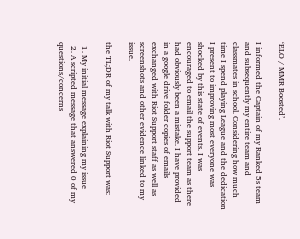‘ELO / MMR Boosted’.

I informed the Captain of my Ranked 5s team and subsequently my entire team and classmates in school. Considering how much time I spend playing League and the dedication I present to improving most everyone was shocked by this state of events. I was encouraged to email the support team as there had obviously been a mistake. I have provided in a google drive folder copies of emails exchanged with Riot Support staff as well as screenshots and other evidence linked to my issue.

the TL;DR of my talk with Riot Support was:

  1. My initial message explaining my issue
  2. A scripted message that answered 0 of my questions/concerns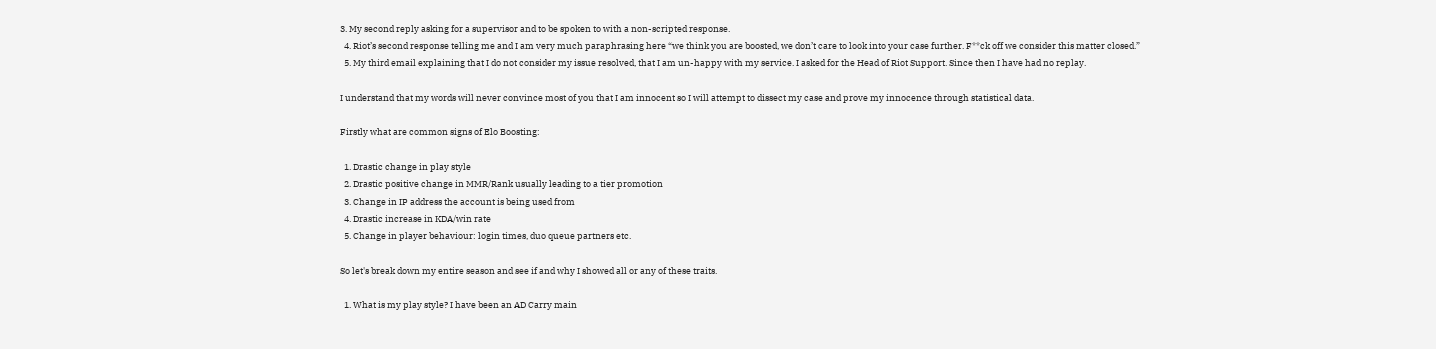3. My second reply asking for a supervisor and to be spoken to with a non-scripted response.
  4. Riot’s second response telling me and I am very much paraphrasing here “we think you are boosted, we don’t care to look into your case further. F**ck off we consider this matter closed.”
  5. My third email explaining that I do not consider my issue resolved, that I am un-happy with my service. I asked for the Head of Riot Support. Since then I have had no replay.

I understand that my words will never convince most of you that I am innocent so I will attempt to dissect my case and prove my innocence through statistical data.

Firstly what are common signs of Elo Boosting:

  1. Drastic change in play style
  2. Drastic positive change in MMR/Rank usually leading to a tier promotion
  3. Change in IP address the account is being used from
  4. Drastic increase in KDA/win rate
  5. Change in player behaviour: login times, duo queue partners etc.

So let's break down my entire season and see if and why I showed all or any of these traits.

  1. What is my play style? I have been an AD Carry main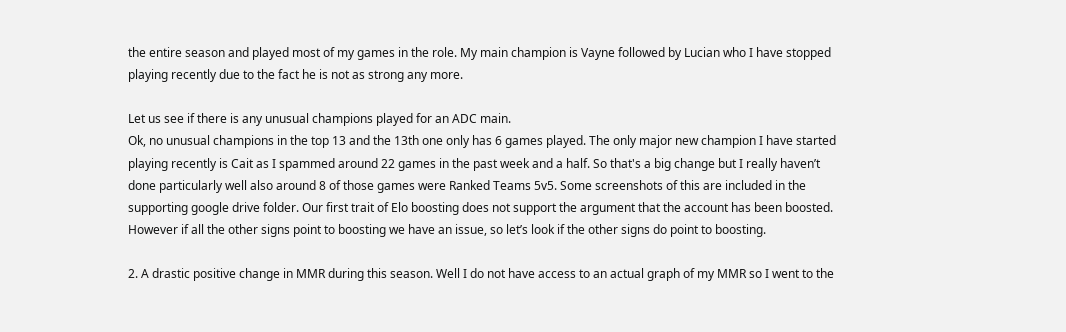the entire season and played most of my games in the role. My main champion is Vayne followed by Lucian who I have stopped playing recently due to the fact he is not as strong any more.

Let us see if there is any unusual champions played for an ADC main.
Ok, no unusual champions in the top 13 and the 13th one only has 6 games played. The only major new champion I have started playing recently is Cait as I spammed around 22 games in the past week and a half. So that's a big change but I really haven’t done particularly well also around 8 of those games were Ranked Teams 5v5. Some screenshots of this are included in the supporting google drive folder. Our first trait of Elo boosting does not support the argument that the account has been boosted. However if all the other signs point to boosting we have an issue, so let’s look if the other signs do point to boosting.

2. A drastic positive change in MMR during this season. Well I do not have access to an actual graph of my MMR so I went to the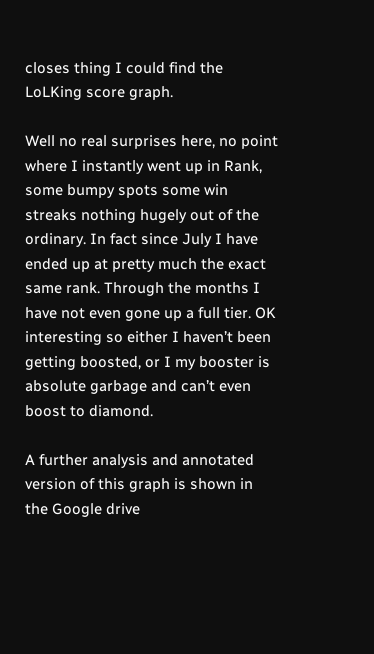closes thing I could find the LoLKing score graph.

Well no real surprises here, no point where I instantly went up in Rank, some bumpy spots some win streaks nothing hugely out of the ordinary. In fact since July I have ended up at pretty much the exact same rank. Through the months I have not even gone up a full tier. OK interesting so either I haven’t been getting boosted, or I my booster is absolute garbage and can’t even boost to diamond.

A further analysis and annotated version of this graph is shown in the Google drive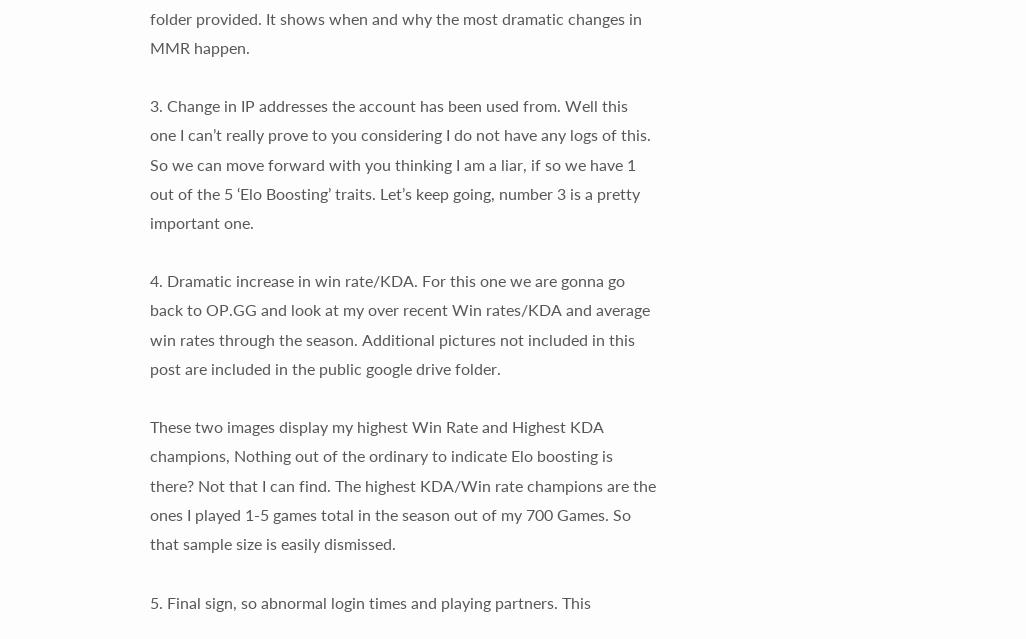folder provided. It shows when and why the most dramatic changes in MMR happen.

3. Change in IP addresses the account has been used from. Well this one I can’t really prove to you considering I do not have any logs of this. So we can move forward with you thinking I am a liar, if so we have 1 out of the 5 ‘Elo Boosting’ traits. Let’s keep going, number 3 is a pretty important one.

4. Dramatic increase in win rate/KDA. For this one we are gonna go back to OP.GG and look at my over recent Win rates/KDA and average win rates through the season. Additional pictures not included in this post are included in the public google drive folder.

These two images display my highest Win Rate and Highest KDA champions, Nothing out of the ordinary to indicate Elo boosting is there? Not that I can find. The highest KDA/Win rate champions are the ones I played 1-5 games total in the season out of my 700 Games. So that sample size is easily dismissed.

5. Final sign, so abnormal login times and playing partners. This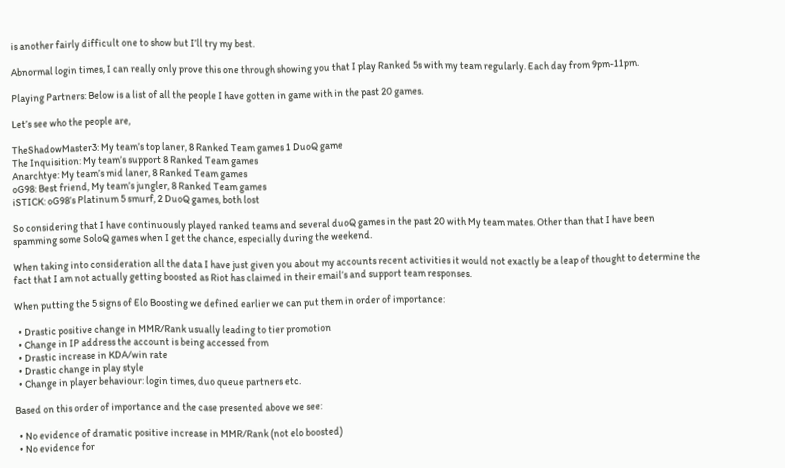is another fairly difficult one to show but I’ll try my best.

Abnormal login times, I can really only prove this one through showing you that I play Ranked 5s with my team regularly. Each day from 9pm-11pm.

Playing Partners: Below is a list of all the people I have gotten in game with in the past 20 games.

Let’s see who the people are,

TheShadowMaster3: My team’s top laner, 8 Ranked Team games 1 DuoQ game
The Inquisition: My team’s support 8 Ranked Team games
Anarchtye: My team’s mid laner, 8 Ranked Team games
oG98: Best friend, My team’s jungler, 8 Ranked Team games
iSTICK: oG98’s Platinum 5 smurf, 2 DuoQ games, both lost

So considering that I have continuously played ranked teams and several duoQ games in the past 20 with My team mates. Other than that I have been spamming some SoloQ games when I get the chance, especially during the weekend.

When taking into consideration all the data I have just given you about my accounts recent activities it would not exactly be a leap of thought to determine the fact that I am not actually getting boosted as Riot has claimed in their email’s and support team responses.

When putting the 5 signs of Elo Boosting we defined earlier we can put them in order of importance:

  • Drastic positive change in MMR/Rank usually leading to tier promotion
  • Change in IP address the account is being accessed from
  • Drastic increase in KDA/win rate
  • Drastic change in play style
  • Change in player behaviour: login times, duo queue partners etc.

Based on this order of importance and the case presented above we see:

  • No evidence of dramatic positive increase in MMR/Rank (not elo boosted)
  • No evidence for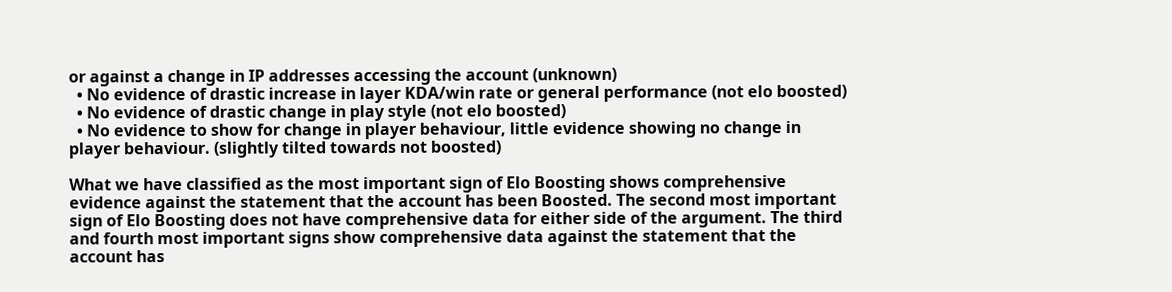or against a change in IP addresses accessing the account (unknown)
  • No evidence of drastic increase in layer KDA/win rate or general performance (not elo boosted)
  • No evidence of drastic change in play style (not elo boosted)
  • No evidence to show for change in player behaviour, little evidence showing no change in player behaviour. (slightly tilted towards not boosted)

What we have classified as the most important sign of Elo Boosting shows comprehensive evidence against the statement that the account has been Boosted. The second most important sign of Elo Boosting does not have comprehensive data for either side of the argument. The third and fourth most important signs show comprehensive data against the statement that the account has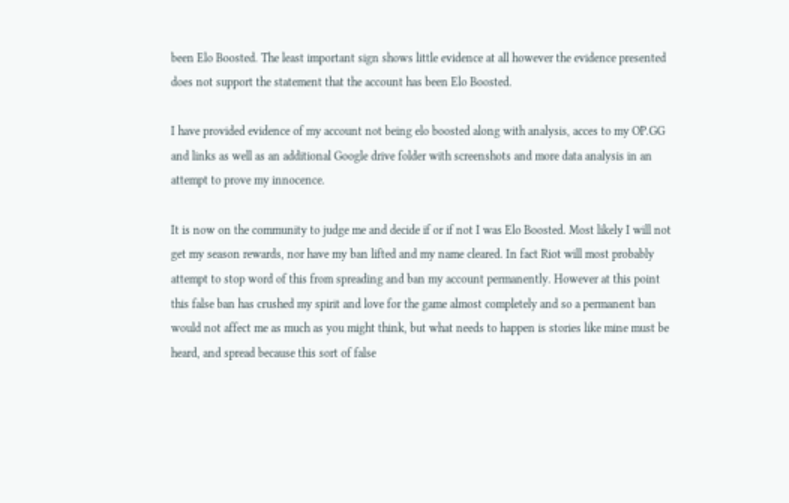been Elo Boosted. The least important sign shows little evidence at all however the evidence presented does not support the statement that the account has been Elo Boosted.

I have provided evidence of my account not being elo boosted along with analysis, acces to my OP.GG and links as well as an additional Google drive folder with screenshots and more data analysis in an attempt to prove my innocence.

It is now on the community to judge me and decide if or if not I was Elo Boosted. Most likely I will not get my season rewards, nor have my ban lifted and my name cleared. In fact Riot will most probably attempt to stop word of this from spreading and ban my account permanently. However at this point this false ban has crushed my spirit and love for the game almost completely and so a permanent ban would not affect me as much as you might think, but what needs to happen is stories like mine must be heard, and spread because this sort of false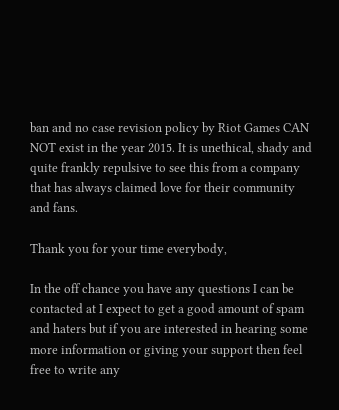ban and no case revision policy by Riot Games CAN NOT exist in the year 2015. It is unethical, shady and quite frankly repulsive to see this from a company that has always claimed love for their community and fans.

Thank you for your time everybody,

In the off chance you have any questions I can be contacted at I expect to get a good amount of spam and haters but if you are interested in hearing some more information or giving your support then feel free to write any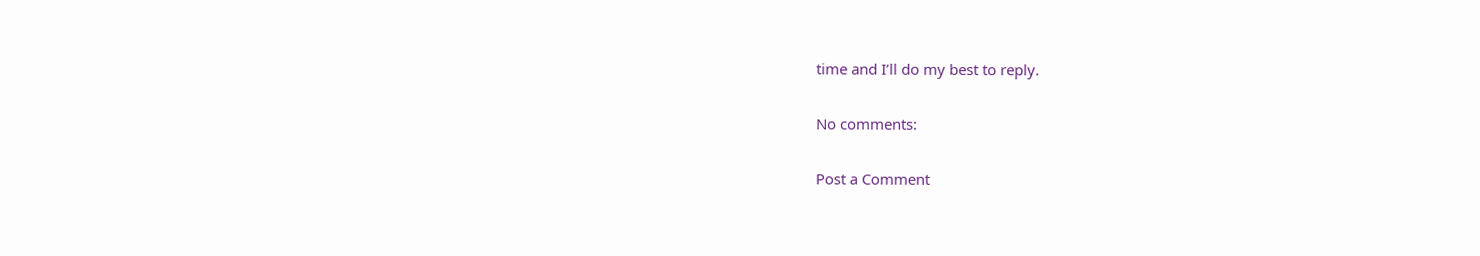time and I’ll do my best to reply.

No comments:

Post a Comment